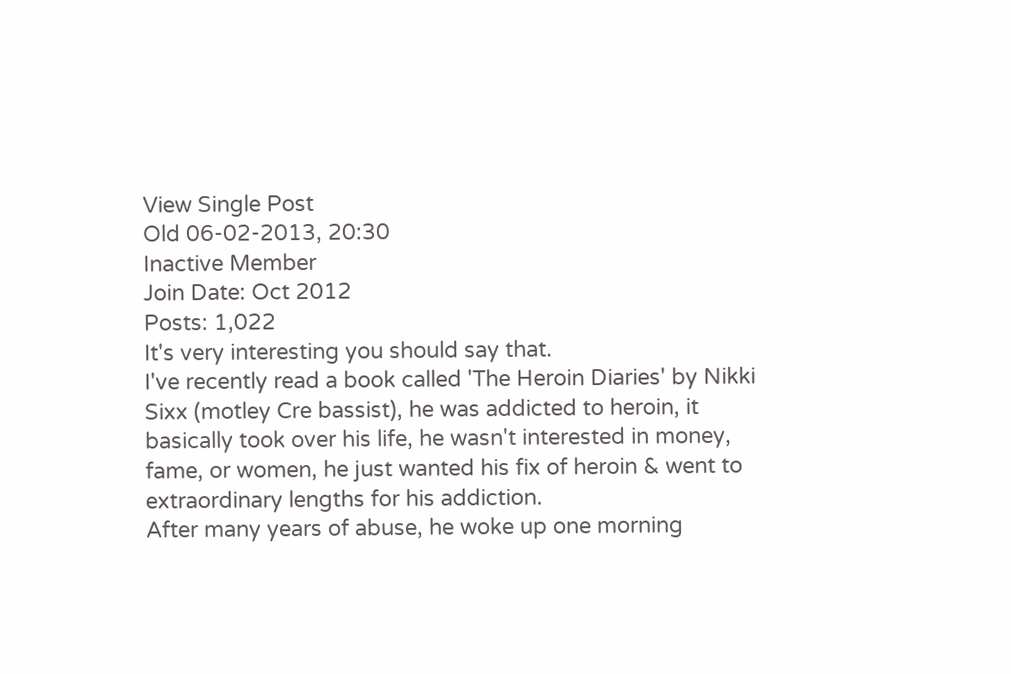View Single Post
Old 06-02-2013, 20:30
Inactive Member
Join Date: Oct 2012
Posts: 1,022
It's very interesting you should say that.
I've recently read a book called 'The Heroin Diaries' by Nikki Sixx (motley Cre bassist), he was addicted to heroin, it basically took over his life, he wasn't interested in money, fame, or women, he just wanted his fix of heroin & went to extraordinary lengths for his addiction.
After many years of abuse, he woke up one morning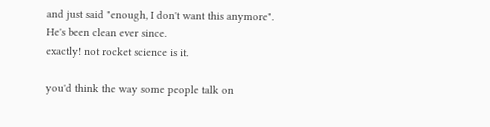and just said "enough, I don't want this anymore".
He's been clean ever since.
exactly! not rocket science is it.

you'd think the way some people talk on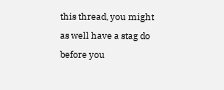this thread, you might as well have a stag do before you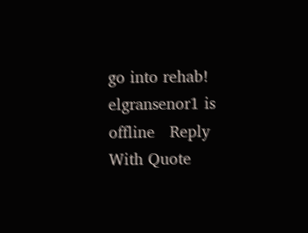go into rehab!
elgransenor1 is offline   Reply With Quote